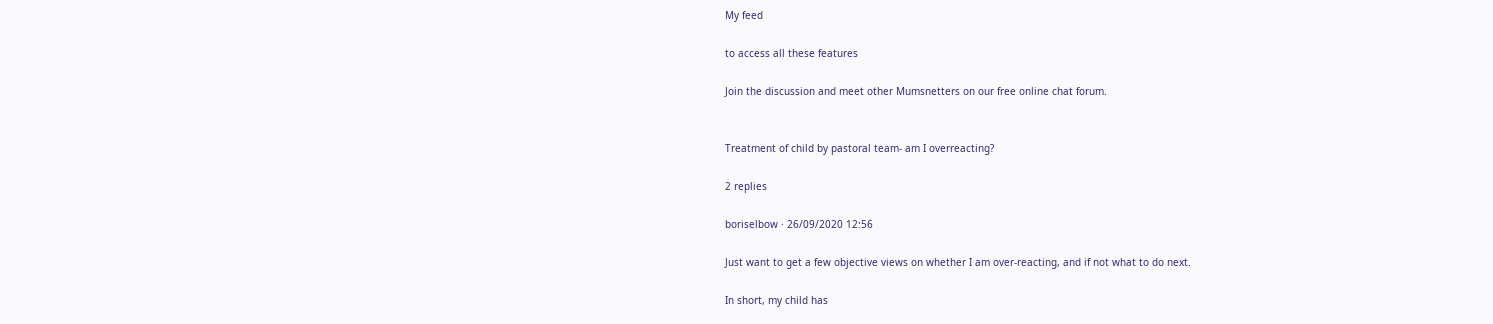My feed

to access all these features

Join the discussion and meet other Mumsnetters on our free online chat forum.


Treatment of child by pastoral team- am I overreacting?

2 replies

boriselbow · 26/09/2020 12:56

Just want to get a few objective views on whether I am over-reacting, and if not what to do next.

In short, my child has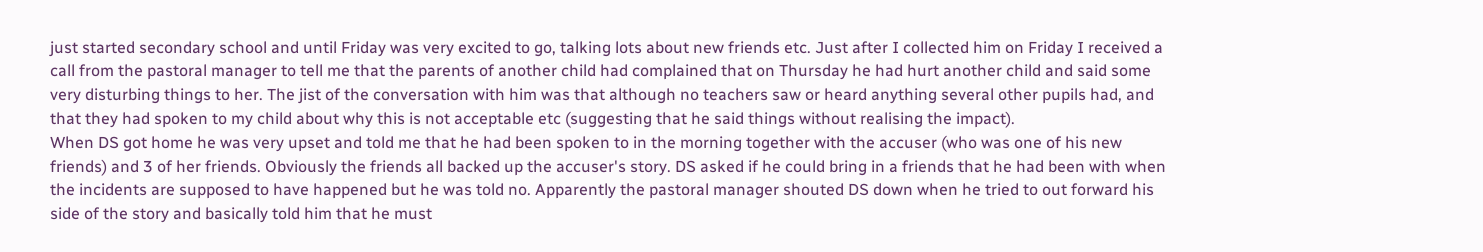just started secondary school and until Friday was very excited to go, talking lots about new friends etc. Just after I collected him on Friday I received a call from the pastoral manager to tell me that the parents of another child had complained that on Thursday he had hurt another child and said some very disturbing things to her. The jist of the conversation with him was that although no teachers saw or heard anything several other pupils had, and that they had spoken to my child about why this is not acceptable etc (suggesting that he said things without realising the impact).
When DS got home he was very upset and told me that he had been spoken to in the morning together with the accuser (who was one of his new friends) and 3 of her friends. Obviously the friends all backed up the accuser's story. DS asked if he could bring in a friends that he had been with when the incidents are supposed to have happened but he was told no. Apparently the pastoral manager shouted DS down when he tried to out forward his side of the story and basically told him that he must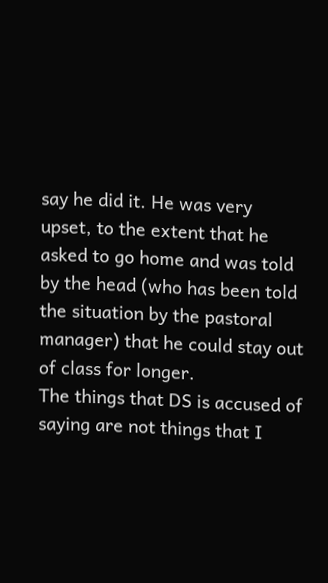say he did it. He was very upset, to the extent that he asked to go home and was told by the head (who has been told the situation by the pastoral manager) that he could stay out of class for longer.
The things that DS is accused of saying are not things that I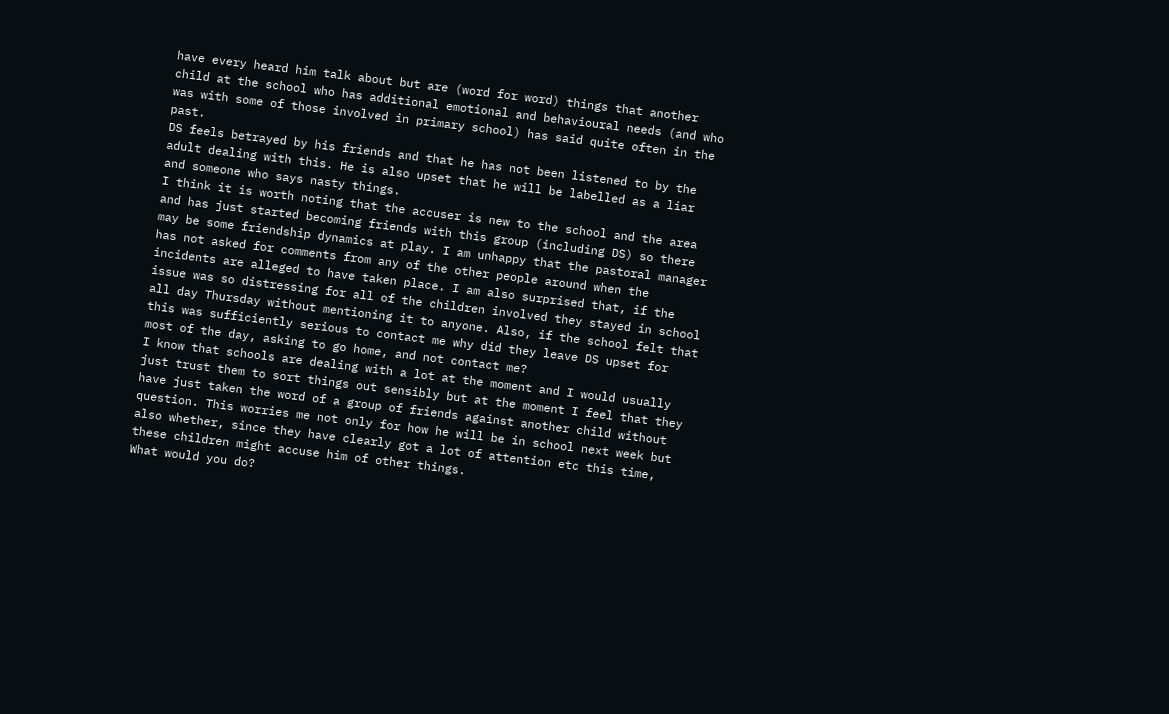have every heard him talk about but are (word for word) things that another child at the school who has additional emotional and behavioural needs (and who was with some of those involved in primary school) has said quite often in the past.
DS feels betrayed by his friends and that he has not been listened to by the adult dealing with this. He is also upset that he will be labelled as a liar and someone who says nasty things.
I think it is worth noting that the accuser is new to the school and the area and has just started becoming friends with this group (including DS) so there may be some friendship dynamics at play. I am unhappy that the pastoral manager has not asked for comments from any of the other people around when the incidents are alleged to have taken place. I am also surprised that, if the issue was so distressing for all of the children involved they stayed in school all day Thursday without mentioning it to anyone. Also, if the school felt that this was sufficiently serious to contact me why did they leave DS upset for most of the day, asking to go home, and not contact me?
I know that schools are dealing with a lot at the moment and I would usually just trust them to sort things out sensibly but at the moment I feel that they have just taken the word of a group of friends against another child without question. This worries me not only for how he will be in school next week but also whether, since they have clearly got a lot of attention etc this time, these children might accuse him of other things.
What would you do?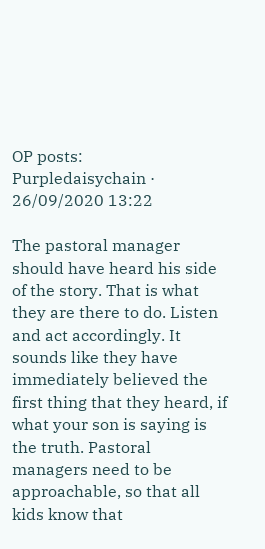OP posts:
Purpledaisychain · 26/09/2020 13:22

The pastoral manager should have heard his side of the story. That is what they are there to do. Listen and act accordingly. It sounds like they have immediately believed the first thing that they heard, if what your son is saying is the truth. Pastoral managers need to be approachable, so that all kids know that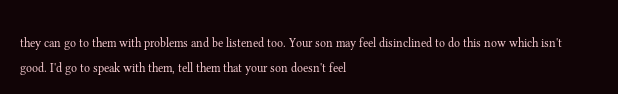they can go to them with problems and be listened too. Your son may feel disinclined to do this now which isn't good. I'd go to speak with them, tell them that your son doesn't feel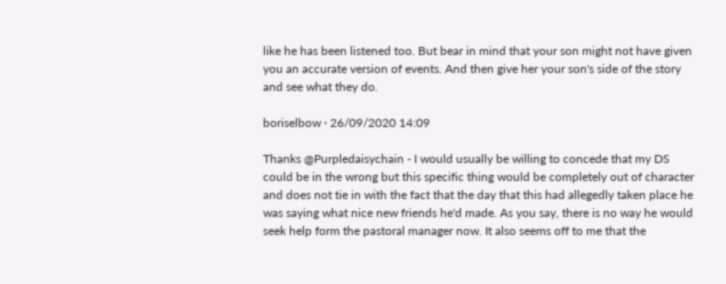like he has been listened too. But bear in mind that your son might not have given you an accurate version of events. And then give her your son's side of the story and see what they do.

boriselbow · 26/09/2020 14:09

Thanks @Purpledaisychain - I would usually be willing to concede that my DS could be in the wrong but this specific thing would be completely out of character and does not tie in with the fact that the day that this had allegedly taken place he was saying what nice new friends he'd made. As you say, there is no way he would seek help form the pastoral manager now. It also seems off to me that the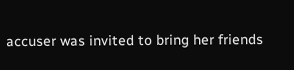accuser was invited to bring her friends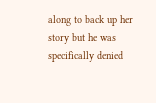along to back up her story but he was specifically denied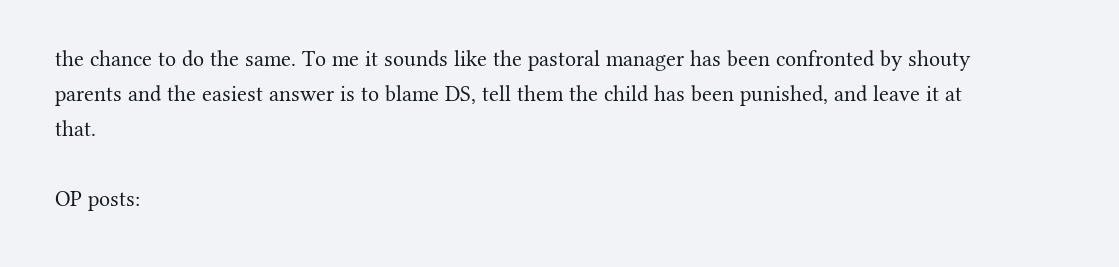the chance to do the same. To me it sounds like the pastoral manager has been confronted by shouty parents and the easiest answer is to blame DS, tell them the child has been punished, and leave it at that.

OP posts: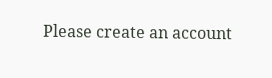Please create an account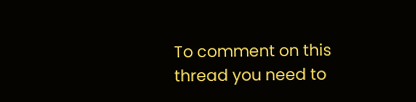To comment on this thread you need to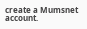create a Mumsnet account.